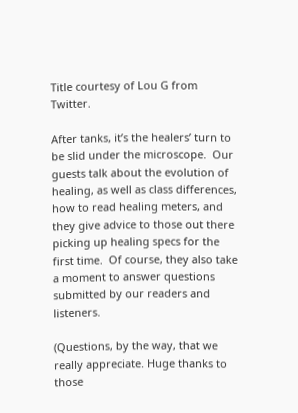Title courtesy of Lou G from Twitter.

After tanks, it’s the healers’ turn to be slid under the microscope.  Our guests talk about the evolution of healing, as well as class differences, how to read healing meters, and they give advice to those out there picking up healing specs for the first time.  Of course, they also take a moment to answer questions submitted by our readers and listeners.

(Questions, by the way, that we really appreciate. Huge thanks to those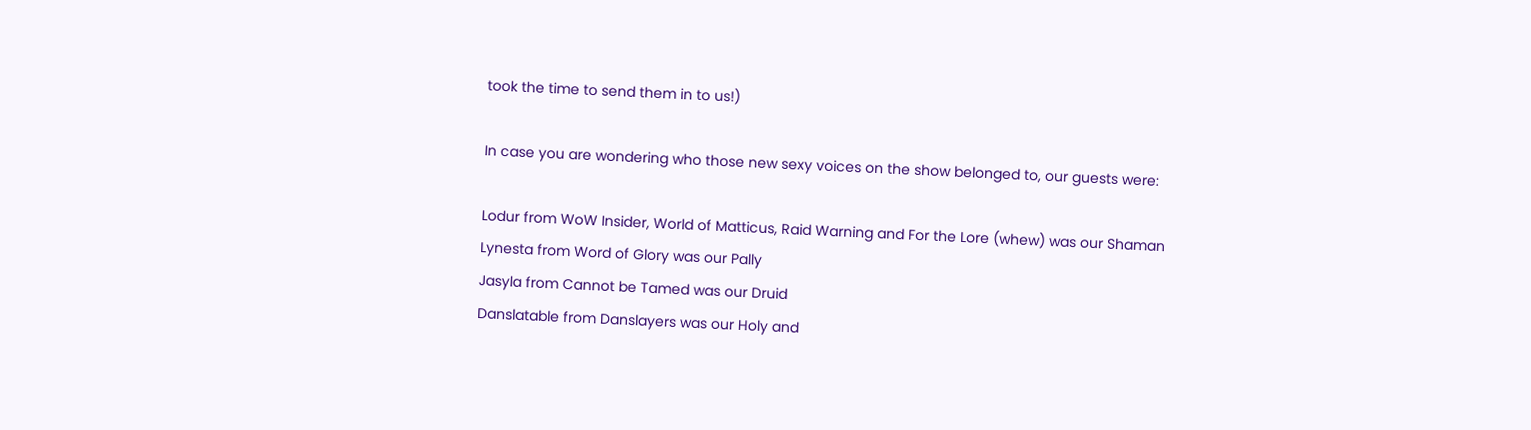took the time to send them in to us!)

In case you are wondering who those new sexy voices on the show belonged to, our guests were:

Lodur from WoW Insider, World of Matticus, Raid Warning and For the Lore (whew) was our Shaman
Lynesta from Word of Glory was our Pally
Jasyla from Cannot be Tamed was our Druid
Danslatable from Danslayers was our Holy and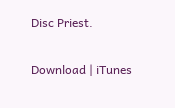Disc Priest.

Download | iTunes